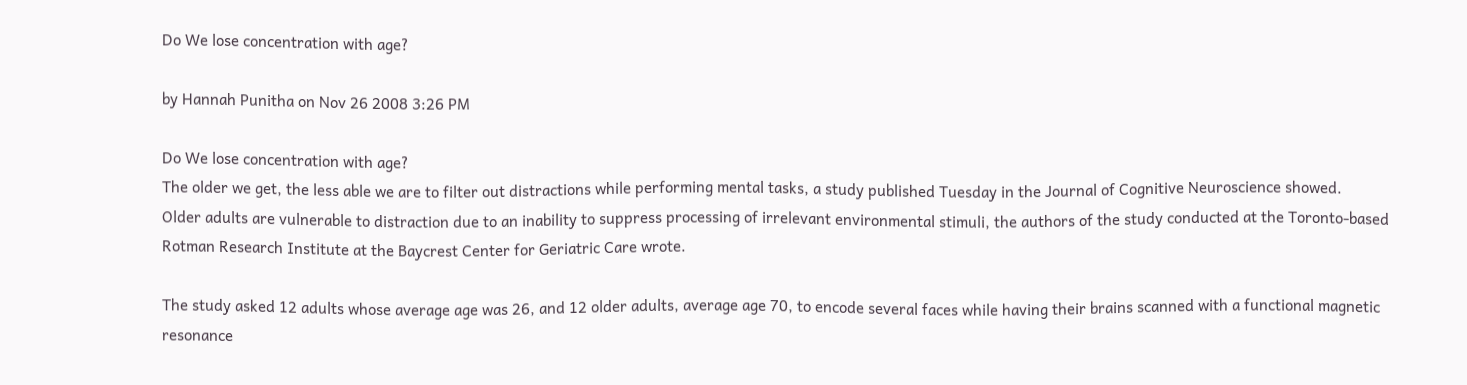Do We lose concentration with age?

by Hannah Punitha on Nov 26 2008 3:26 PM

Do We lose concentration with age?
The older we get, the less able we are to filter out distractions while performing mental tasks, a study published Tuesday in the Journal of Cognitive Neuroscience showed.
Older adults are vulnerable to distraction due to an inability to suppress processing of irrelevant environmental stimuli, the authors of the study conducted at the Toronto-based Rotman Research Institute at the Baycrest Center for Geriatric Care wrote.

The study asked 12 adults whose average age was 26, and 12 older adults, average age 70, to encode several faces while having their brains scanned with a functional magnetic resonance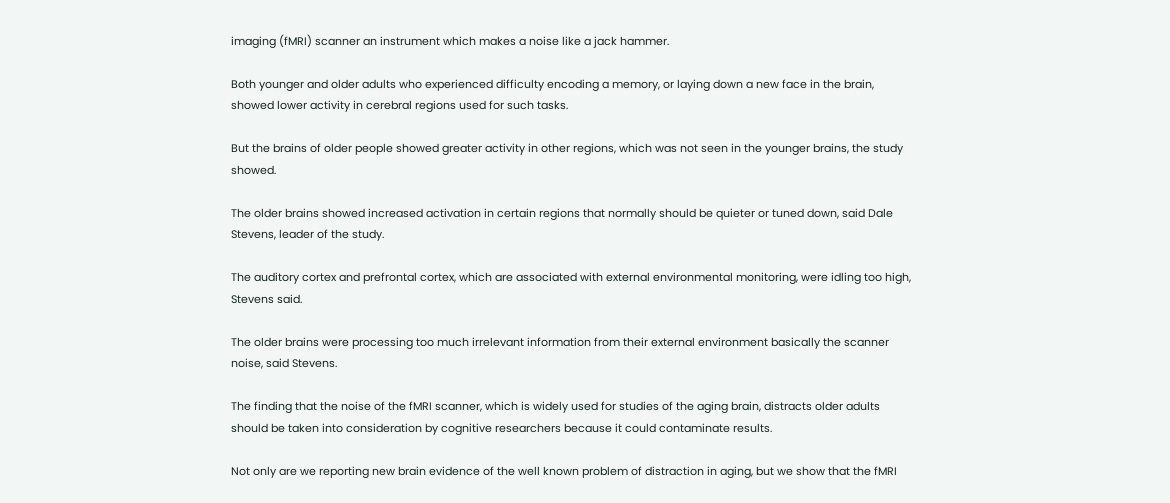imaging (fMRI) scanner an instrument which makes a noise like a jack hammer.

Both younger and older adults who experienced difficulty encoding a memory, or laying down a new face in the brain, showed lower activity in cerebral regions used for such tasks.

But the brains of older people showed greater activity in other regions, which was not seen in the younger brains, the study showed.

The older brains showed increased activation in certain regions that normally should be quieter or tuned down, said Dale Stevens, leader of the study.

The auditory cortex and prefrontal cortex, which are associated with external environmental monitoring, were idling too high, Stevens said.

The older brains were processing too much irrelevant information from their external environment basically the scanner noise, said Stevens.

The finding that the noise of the fMRI scanner, which is widely used for studies of the aging brain, distracts older adults should be taken into consideration by cognitive researchers because it could contaminate results.

Not only are we reporting new brain evidence of the well known problem of distraction in aging, but we show that the fMRI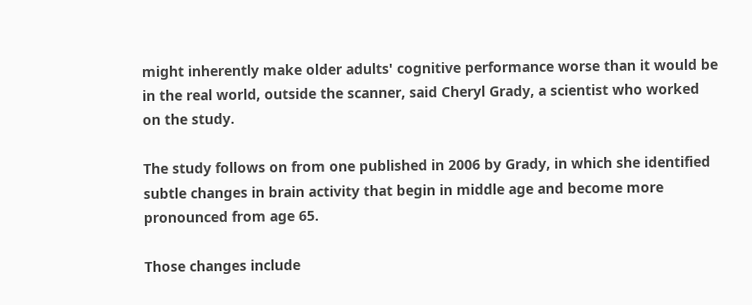might inherently make older adults' cognitive performance worse than it would be in the real world, outside the scanner, said Cheryl Grady, a scientist who worked on the study.

The study follows on from one published in 2006 by Grady, in which she identified subtle changes in brain activity that begin in middle age and become more pronounced from age 65.

Those changes include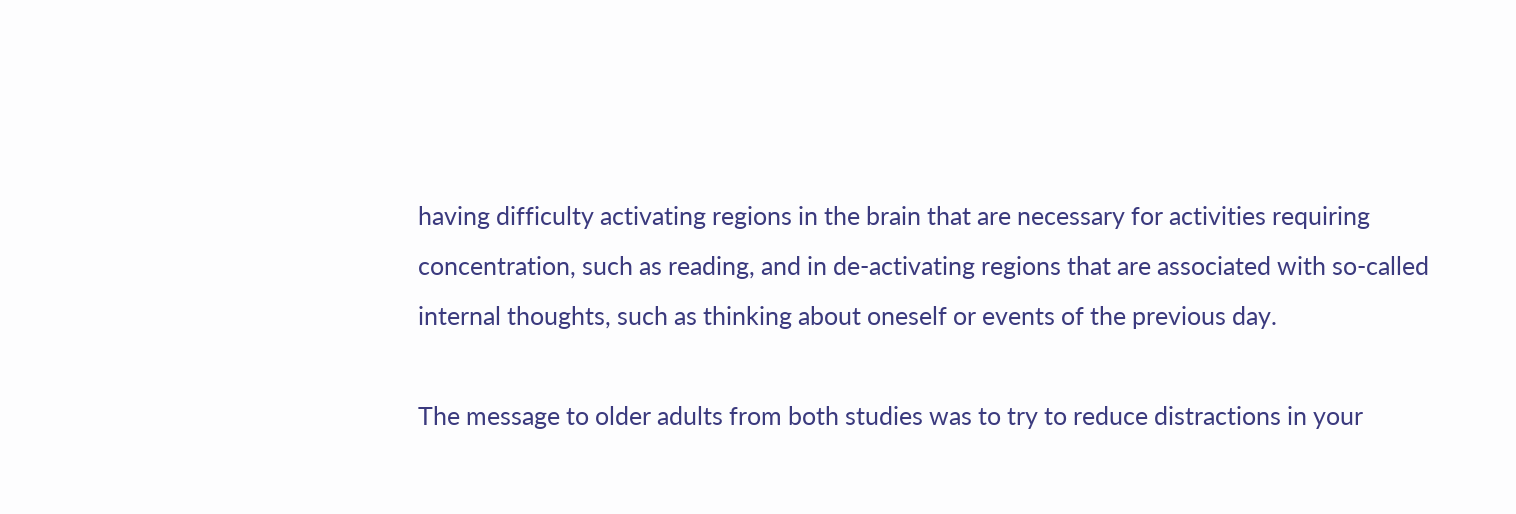having difficulty activating regions in the brain that are necessary for activities requiring concentration, such as reading, and in de-activating regions that are associated with so-called internal thoughts, such as thinking about oneself or events of the previous day.

The message to older adults from both studies was to try to reduce distractions in your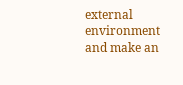external environment and make an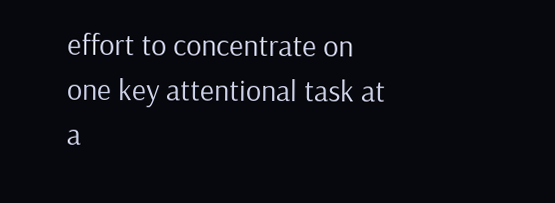effort to concentrate on one key attentional task at a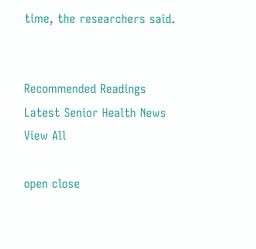time, the researchers said.


Recommended Readings
Latest Senior Health News
View All

open close